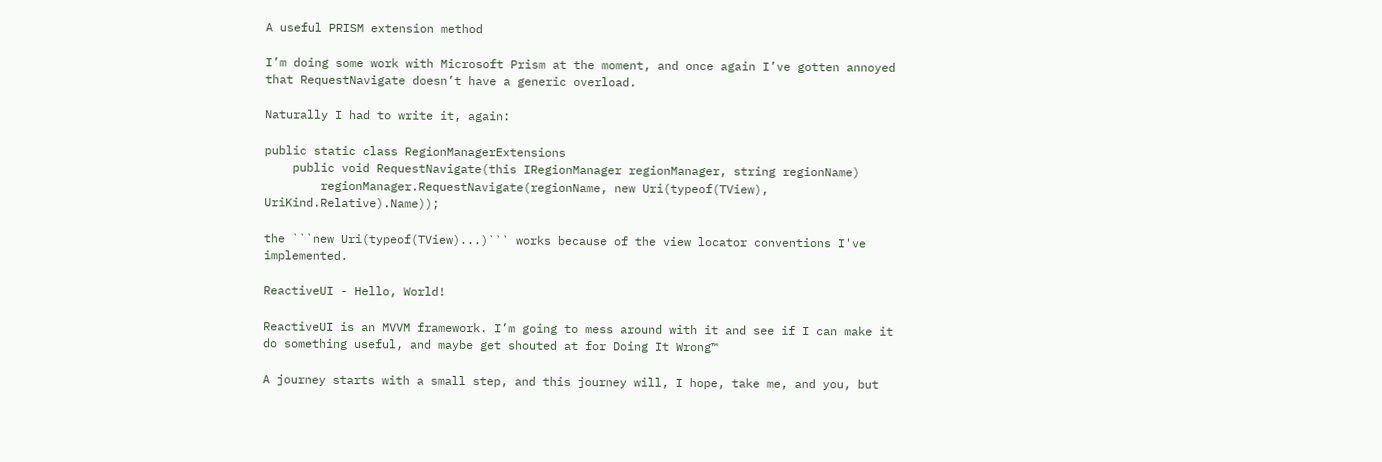A useful PRISM extension method

I’m doing some work with Microsoft Prism at the moment, and once again I’ve gotten annoyed that RequestNavigate doesn’t have a generic overload.

Naturally I had to write it, again:

public static class RegionManagerExtensions
    public void RequestNavigate(this IRegionManager regionManager, string regionName)
        regionManager.RequestNavigate(regionName, new Uri(typeof(TView), UriKind.Relative).Name));

the ```new Uri(typeof(TView)...)``` works because of the view locator conventions I've implemented.

ReactiveUI - Hello, World!

ReactiveUI is an MVVM framework. I’m going to mess around with it and see if I can make it do something useful, and maybe get shouted at for Doing It Wrong™

A journey starts with a small step, and this journey will, I hope, take me, and you, but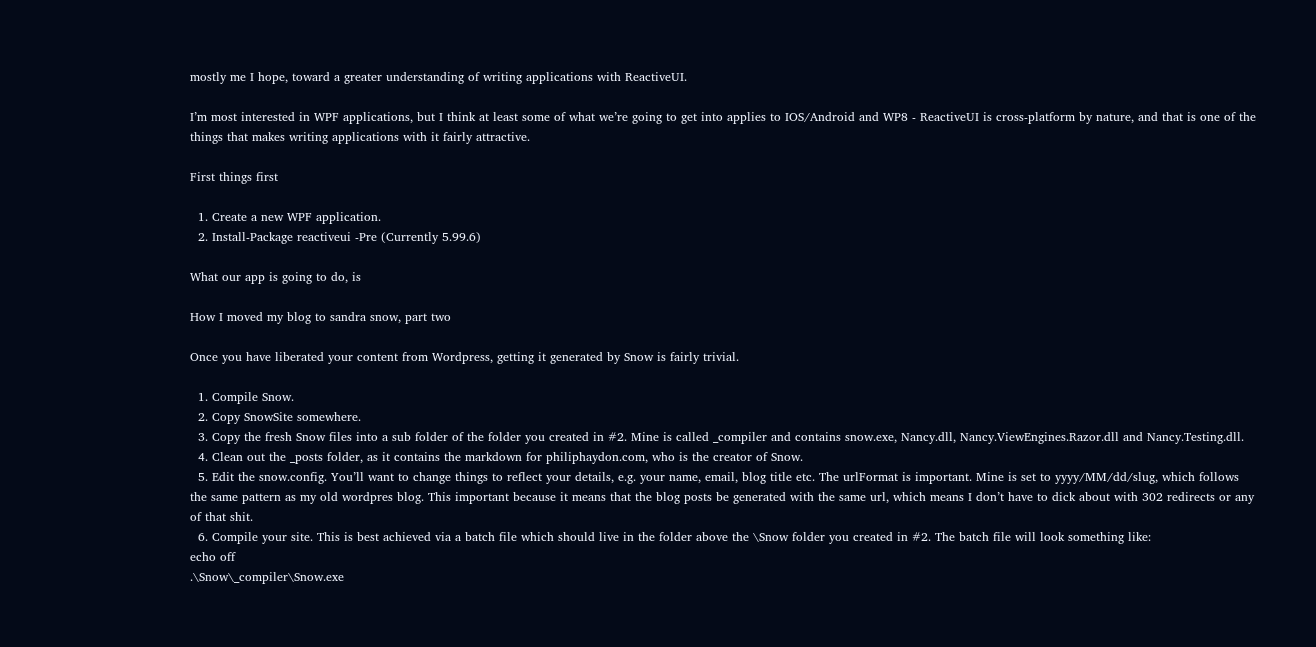mostly me I hope, toward a greater understanding of writing applications with ReactiveUI.

I’m most interested in WPF applications, but I think at least some of what we’re going to get into applies to IOS/Android and WP8 - ReactiveUI is cross-platform by nature, and that is one of the things that makes writing applications with it fairly attractive.

First things first

  1. Create a new WPF application.
  2. Install-Package reactiveui -Pre (Currently 5.99.6)

What our app is going to do, is

How I moved my blog to sandra snow, part two

Once you have liberated your content from Wordpress, getting it generated by Snow is fairly trivial.

  1. Compile Snow.
  2. Copy SnowSite somewhere.
  3. Copy the fresh Snow files into a sub folder of the folder you created in #2. Mine is called _compiler and contains snow.exe, Nancy.dll, Nancy.ViewEngines.Razor.dll and Nancy.Testing.dll.
  4. Clean out the _posts folder, as it contains the markdown for philiphaydon.com, who is the creator of Snow.
  5. Edit the snow.config. You’ll want to change things to reflect your details, e.g. your name, email, blog title etc. The urlFormat is important. Mine is set to yyyy/MM/dd/slug, which follows the same pattern as my old wordpres blog. This important because it means that the blog posts be generated with the same url, which means I don’t have to dick about with 302 redirects or any of that shit.
  6. Compile your site. This is best achieved via a batch file which should live in the folder above the \Snow folder you created in #2. The batch file will look something like:
echo off
.\Snow\_compiler\Snow.exe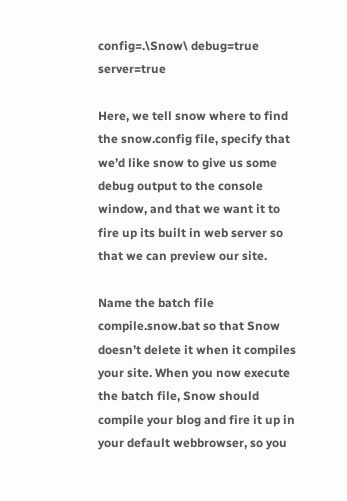config=.\Snow\ debug=true server=true

Here, we tell snow where to find the snow.config file, specify that we’d like snow to give us some debug output to the console window, and that we want it to fire up its built in web server so that we can preview our site.

Name the batch file compile.snow.bat so that Snow doesn’t delete it when it compiles your site. When you now execute the batch file, Snow should compile your blog and fire it up in your default webbrowser, so you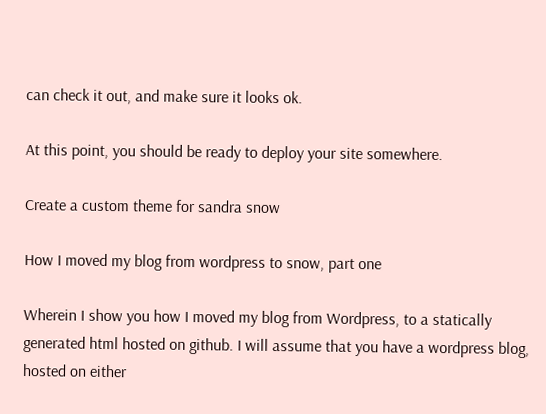can check it out, and make sure it looks ok.

At this point, you should be ready to deploy your site somewhere.

Create a custom theme for sandra snow

How I moved my blog from wordpress to snow, part one

Wherein I show you how I moved my blog from Wordpress, to a statically generated html hosted on github. I will assume that you have a wordpress blog, hosted on either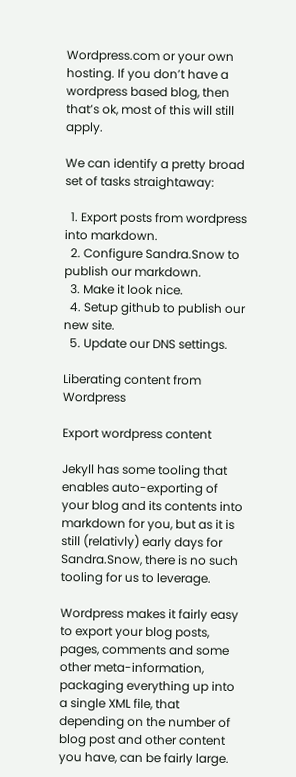Wordpress.com or your own hosting. If you don’t have a wordpress based blog, then that’s ok, most of this will still apply.

We can identify a pretty broad set of tasks straightaway:

  1. Export posts from wordpress into markdown.
  2. Configure Sandra.Snow to publish our markdown.
  3. Make it look nice.
  4. Setup github to publish our new site.
  5. Update our DNS settings.

Liberating content from Wordpress

Export wordpress content

Jekyll has some tooling that enables auto-exporting of your blog and its contents into markdown for you, but as it is still (relativly) early days for Sandra.Snow, there is no such tooling for us to leverage.

Wordpress makes it fairly easy to export your blog posts, pages, comments and some other meta-information, packaging everything up into a single XML file, that depending on the number of blog post and other content you have, can be fairly large.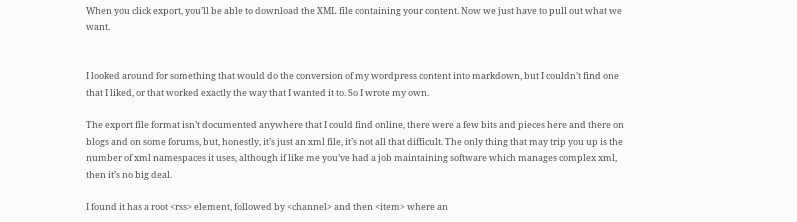When you click export, you’ll be able to download the XML file containing your content. Now we just have to pull out what we want.


I looked around for something that would do the conversion of my wordpress content into markdown, but I couldn’t find one that I liked, or that worked exactly the way that I wanted it to. So I wrote my own.

The export file format isn’t documented anywhere that I could find online, there were a few bits and pieces here and there on blogs and on some forums, but, honestly, it’s just an xml file, it’s not all that difficult. The only thing that may trip you up is the number of xml namespaces it uses, although if like me you’ve had a job maintaining software which manages complex xml, then it’s no big deal.

I found it has a root <rss> element, followed by <channel> and then <item> where an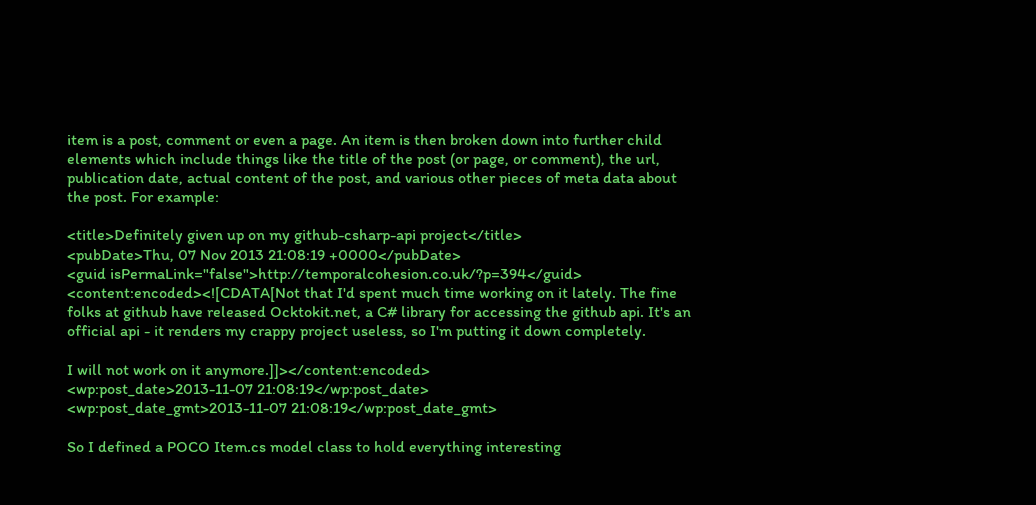item is a post, comment or even a page. An item is then broken down into further child elements which include things like the title of the post (or page, or comment), the url, publication date, actual content of the post, and various other pieces of meta data about the post. For example:

<title>Definitely given up on my github-csharp-api project</title>
<pubDate>Thu, 07 Nov 2013 21:08:19 +0000</pubDate>
<guid isPermaLink="false">http://temporalcohesion.co.uk/?p=394</guid>
<content:encoded><![CDATA[Not that I'd spent much time working on it lately. The fine folks at github have released Ocktokit.net, a C# library for accessing the github api. It's an official api - it renders my crappy project useless, so I'm putting it down completely.

I will not work on it anymore.]]></content:encoded>
<wp:post_date>2013-11-07 21:08:19</wp:post_date>
<wp:post_date_gmt>2013-11-07 21:08:19</wp:post_date_gmt>

So I defined a POCO Item.cs model class to hold everything interesting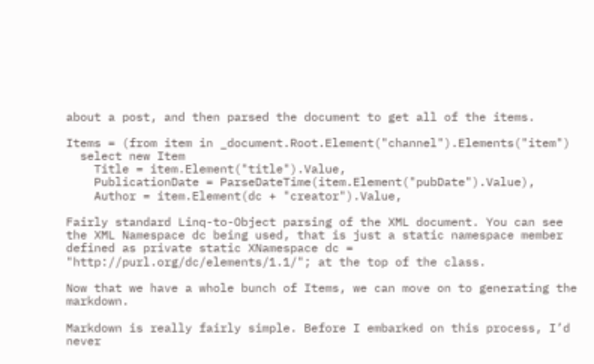about a post, and then parsed the document to get all of the items.

Items = (from item in _document.Root.Element("channel").Elements("item")
  select new Item
    Title = item.Element("title").Value,
    PublicationDate = ParseDateTime(item.Element("pubDate").Value),
    Author = item.Element(dc + "creator").Value,

Fairly standard Linq-to-Object parsing of the XML document. You can see the XML Namespace dc being used, that is just a static namespace member defined as private static XNamespace dc = "http://purl.org/dc/elements/1.1/"; at the top of the class.

Now that we have a whole bunch of Items, we can move on to generating the markdown.

Markdown is really fairly simple. Before I embarked on this process, I’d never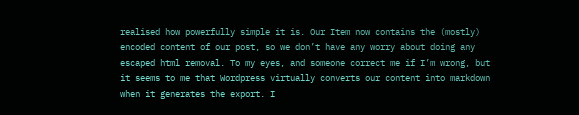realised how powerfully simple it is. Our Item now contains the (mostly) encoded content of our post, so we don’t have any worry about doing any escaped html removal. To my eyes, and someone correct me if I’m wrong, but it seems to me that Wordpress virtually converts our content into markdown when it generates the export. I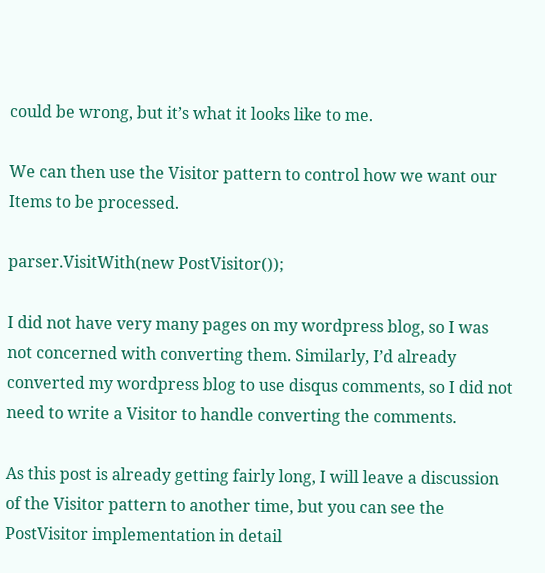could be wrong, but it’s what it looks like to me.

We can then use the Visitor pattern to control how we want our Items to be processed.

parser.VisitWith(new PostVisitor());

I did not have very many pages on my wordpress blog, so I was not concerned with converting them. Similarly, I’d already converted my wordpress blog to use disqus comments, so I did not need to write a Visitor to handle converting the comments.

As this post is already getting fairly long, I will leave a discussion of the Visitor pattern to another time, but you can see the PostVisitor implementation in detail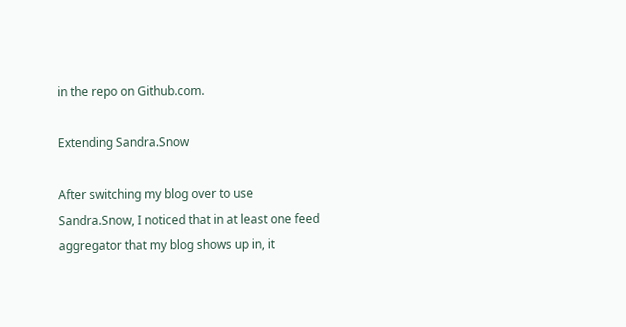in the repo on Github.com.

Extending Sandra.Snow

After switching my blog over to use Sandra.Snow, I noticed that in at least one feed aggregator that my blog shows up in, it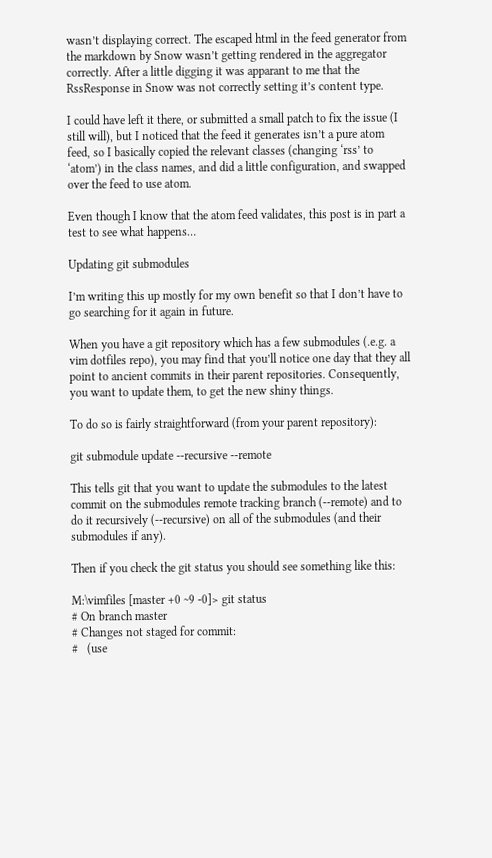wasn’t displaying correct. The escaped html in the feed generator from the markdown by Snow wasn’t getting rendered in the aggregator correctly. After a little digging it was apparant to me that the RssResponse in Snow was not correctly setting it’s content type.

I could have left it there, or submitted a small patch to fix the issue (I still will), but I noticed that the feed it generates isn’t a pure atom feed, so I basically copied the relevant classes (changing ‘rss’ to ‘atom’) in the class names, and did a little configuration, and swapped over the feed to use atom.

Even though I know that the atom feed validates, this post is in part a test to see what happens…

Updating git submodules

I’m writing this up mostly for my own benefit so that I don’t have to go searching for it again in future.

When you have a git repository which has a few submodules (.e.g. a vim dotfiles repo), you may find that you’ll notice one day that they all point to ancient commits in their parent repositories. Consequently, you want to update them, to get the new shiny things.

To do so is fairly straightforward (from your parent repository):

git submodule update --recursive --remote

This tells git that you want to update the submodules to the latest commit on the submodules remote tracking branch (--remote) and to do it recursively (--recursive) on all of the submodules (and their submodules if any).

Then if you check the git status you should see something like this:

M:\vimfiles [master +0 ~9 -0]> git status
# On branch master
# Changes not staged for commit:
#   (use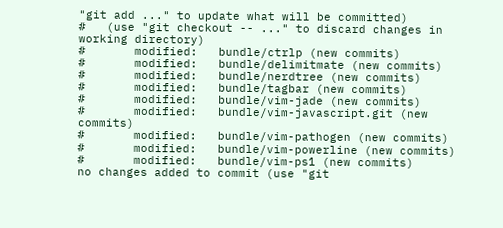"git add ..." to update what will be committed)
#   (use "git checkout -- ..." to discard changes in working directory)
#       modified:   bundle/ctrlp (new commits)
#       modified:   bundle/delimitmate (new commits)
#       modified:   bundle/nerdtree (new commits)
#       modified:   bundle/tagbar (new commits)
#       modified:   bundle/vim-jade (new commits)
#       modified:   bundle/vim-javascript.git (new commits)
#       modified:   bundle/vim-pathogen (new commits)
#       modified:   bundle/vim-powerline (new commits)
#       modified:   bundle/vim-ps1 (new commits)
no changes added to commit (use "git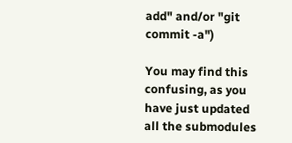add" and/or "git commit -a")

You may find this confusing, as you have just updated all the submodules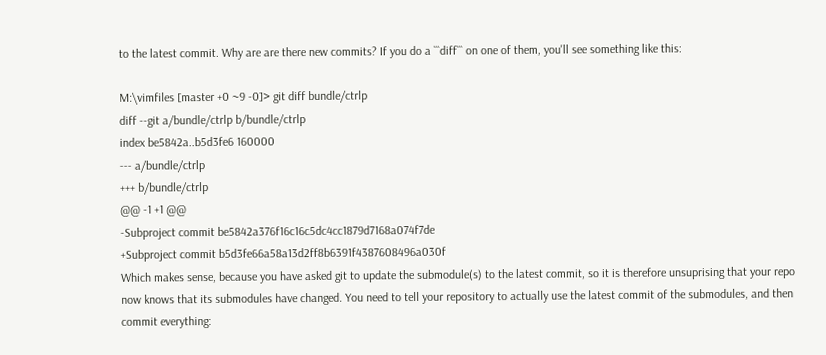to the latest commit. Why are are there new commits? If you do a ```diff``` on one of them, you'll see something like this:

M:\vimfiles [master +0 ~9 -0]> git diff bundle/ctrlp
diff --git a/bundle/ctrlp b/bundle/ctrlp
index be5842a..b5d3fe6 160000
--- a/bundle/ctrlp
+++ b/bundle/ctrlp
@@ -1 +1 @@
-Subproject commit be5842a376f16c16c5dc4cc1879d7168a074f7de
+Subproject commit b5d3fe66a58a13d2ff8b6391f4387608496a030f
Which makes sense, because you have asked git to update the submodule(s) to the latest commit, so it is therefore unsuprising that your repo now knows that its submodules have changed. You need to tell your repository to actually use the latest commit of the submodules, and then commit everything: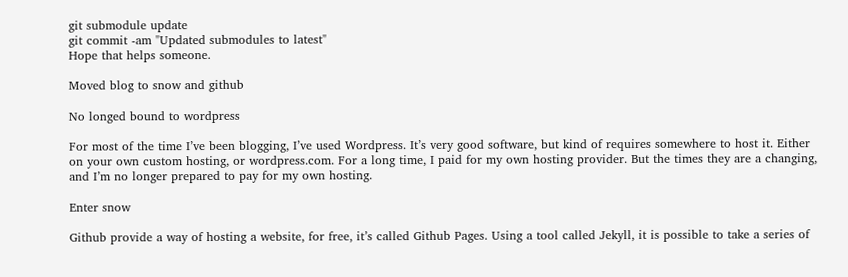git submodule update
git commit -am "Updated submodules to latest"
Hope that helps someone.

Moved blog to snow and github

No longed bound to wordpress

For most of the time I’ve been blogging, I’ve used Wordpress. It’s very good software, but kind of requires somewhere to host it. Either on your own custom hosting, or wordpress.com. For a long time, I paid for my own hosting provider. But the times they are a changing, and I’m no longer prepared to pay for my own hosting.

Enter snow

Github provide a way of hosting a website, for free, it’s called Github Pages. Using a tool called Jekyll, it is possible to take a series of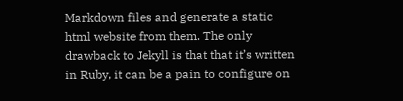Markdown files and generate a static html website from them. The only drawback to Jekyll is that that it’s written in Ruby, it can be a pain to configure on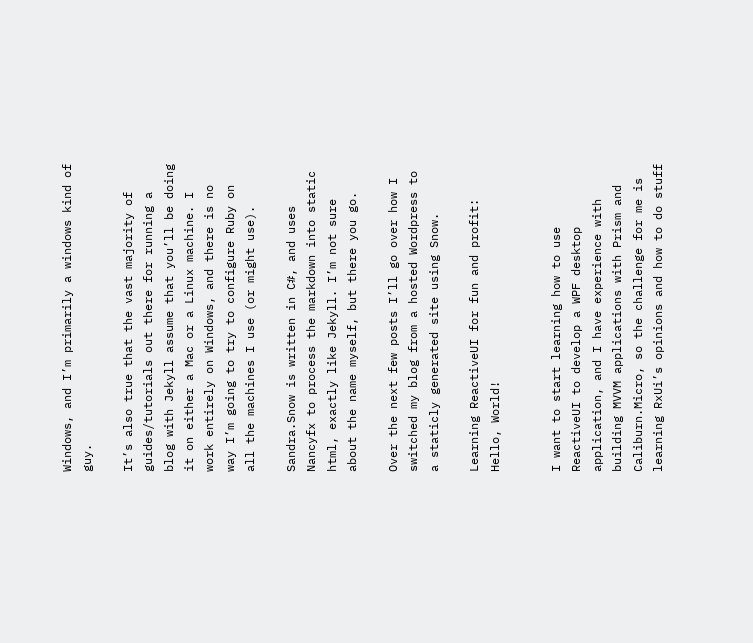Windows, and I’m primarily a windows kind of guy.

It’s also true that the vast majority of guides/tutorials out there for running a blog with Jekyll assume that you’ll be doing it on either a Mac or a Linux machine. I work entirely on Windows, and there is no way I’m going to try to configure Ruby on all the machines I use (or might use).

Sandra.Snow is written in C#, and uses Nancyfx to process the markdown into static html, exactly like Jekyll. I’m not sure about the name myself, but there you go.

Over the next few posts I’ll go over how I switched my blog from a hosted Wordpress to a staticly generated site using Snow.

Learning ReactiveUI for fun and profit: Hello, World!


I want to start learning how to use ReactiveUI to develop a WPF desktop application, and I have experience with building MVVM applications with Prism and Caliburn.Micro, so the challenge for me is learning RxUi’s opinions and how to do stuff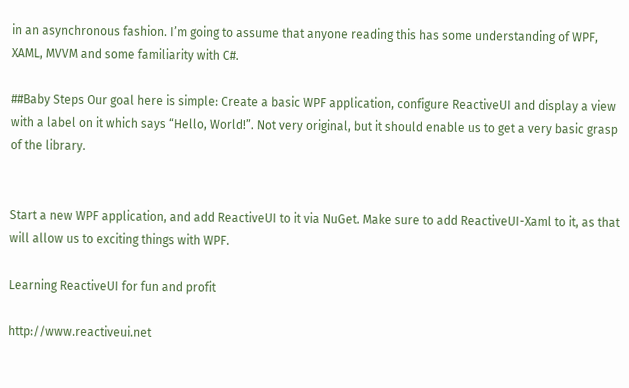in an asynchronous fashion. I’m going to assume that anyone reading this has some understanding of WPF, XAML, MVVM and some familiarity with C#.

##Baby Steps Our goal here is simple: Create a basic WPF application, configure ReactiveUI and display a view with a label on it which says “Hello, World!”. Not very original, but it should enable us to get a very basic grasp of the library.


Start a new WPF application, and add ReactiveUI to it via NuGet. Make sure to add ReactiveUI-Xaml to it, as that will allow us to exciting things with WPF.

Learning ReactiveUI for fun and profit

http://www.reactiveui.net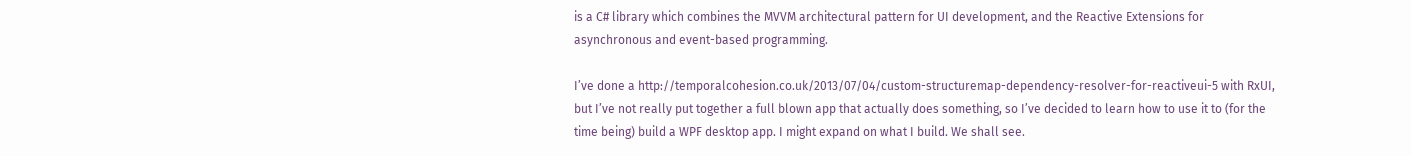is a C# library which combines the MVVM architectural pattern for UI development, and the Reactive Extensions for asynchronous and event-based programming.

I’ve done a http://temporalcohesion.co.uk/2013/07/04/custom-structuremap-dependency-resolver-for-reactiveui-5 with RxUI, but I’ve not really put together a full blown app that actually does something, so I’ve decided to learn how to use it to (for the time being) build a WPF desktop app. I might expand on what I build. We shall see.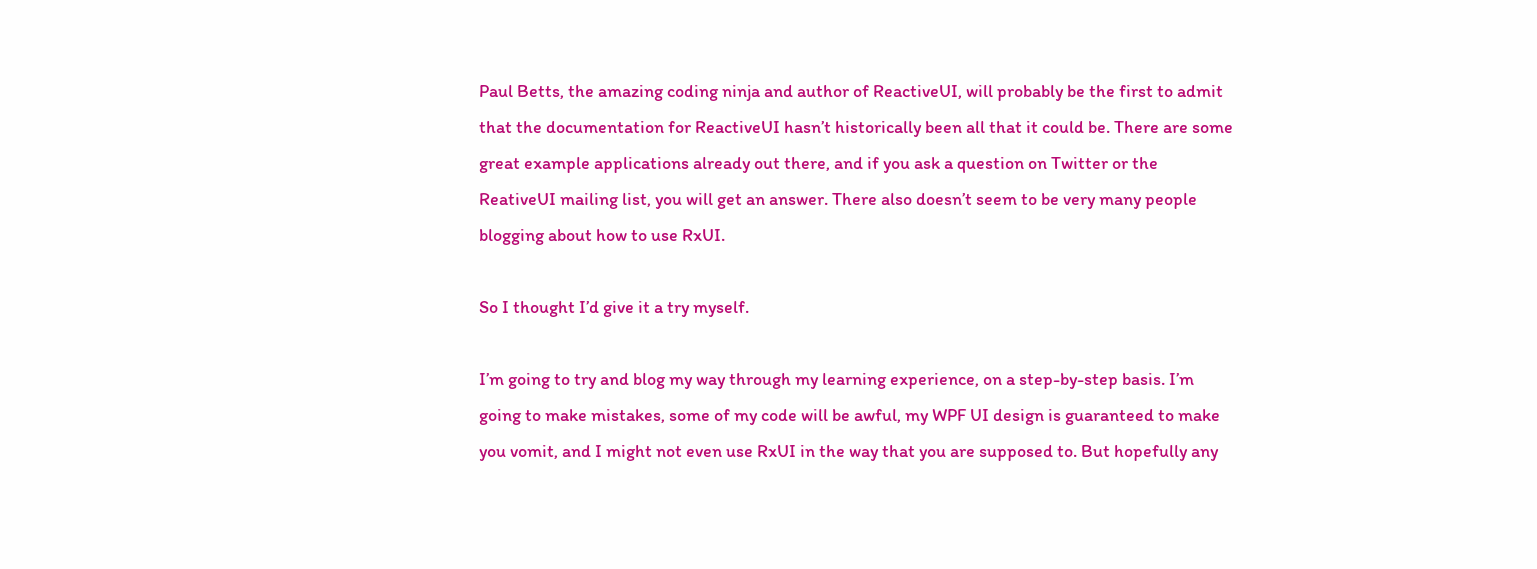Paul Betts, the amazing coding ninja and author of ReactiveUI, will probably be the first to admit that the documentation for ReactiveUI hasn’t historically been all that it could be. There are some great example applications already out there, and if you ask a question on Twitter or the ReativeUI mailing list, you will get an answer. There also doesn’t seem to be very many people blogging about how to use RxUI.

So I thought I’d give it a try myself.

I’m going to try and blog my way through my learning experience, on a step-by-step basis. I’m going to make mistakes, some of my code will be awful, my WPF UI design is guaranteed to make you vomit, and I might not even use RxUI in the way that you are supposed to. But hopefully any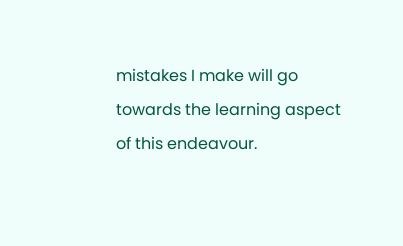mistakes I make will go towards the learning aspect of this endeavour.